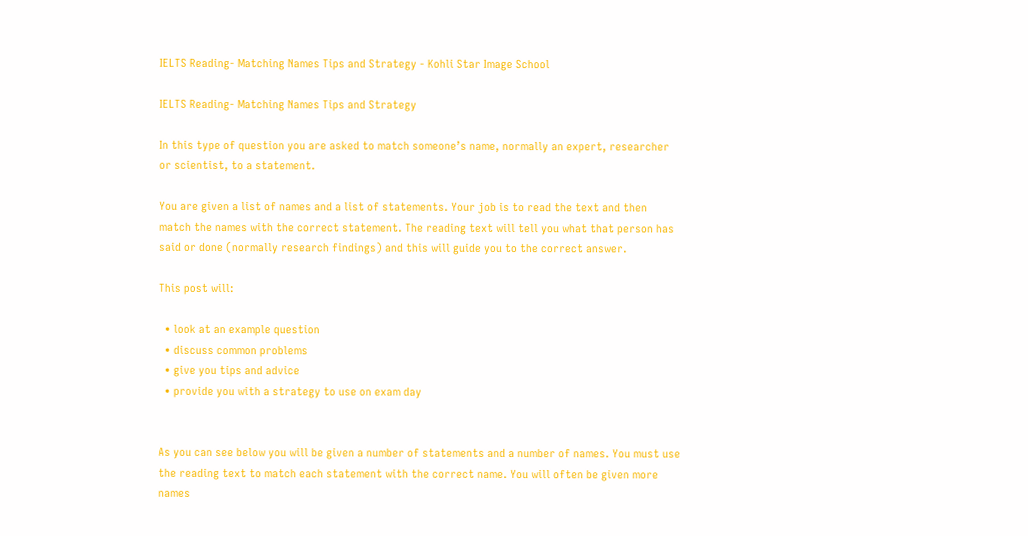IELTS Reading- Matching Names Tips and Strategy - Kohli Star Image School

IELTS Reading- Matching Names Tips and Strategy

In this type of question you are asked to match someone’s name, normally an expert, researcher or scientist, to a statement.

You are given a list of names and a list of statements. Your job is to read the text and then match the names with the correct statement. The reading text will tell you what that person has said or done (normally research findings) and this will guide you to the correct answer.

This post will:

  • look at an example question
  • discuss common problems
  • give you tips and advice
  • provide you with a strategy to use on exam day


As you can see below you will be given a number of statements and a number of names. You must use the reading text to match each statement with the correct name. You will often be given more names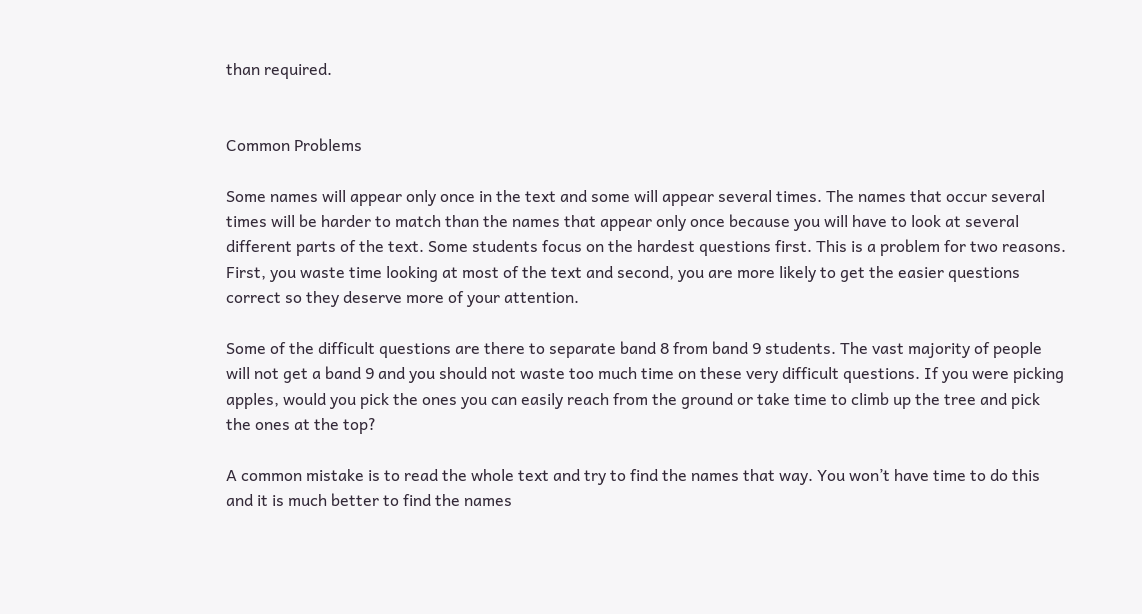than required.


Common Problems

Some names will appear only once in the text and some will appear several times. The names that occur several times will be harder to match than the names that appear only once because you will have to look at several different parts of the text. Some students focus on the hardest questions first. This is a problem for two reasons. First, you waste time looking at most of the text and second, you are more likely to get the easier questions correct so they deserve more of your attention.

Some of the difficult questions are there to separate band 8 from band 9 students. The vast majority of people will not get a band 9 and you should not waste too much time on these very difficult questions. If you were picking apples, would you pick the ones you can easily reach from the ground or take time to climb up the tree and pick the ones at the top?

A common mistake is to read the whole text and try to find the names that way. You won’t have time to do this and it is much better to find the names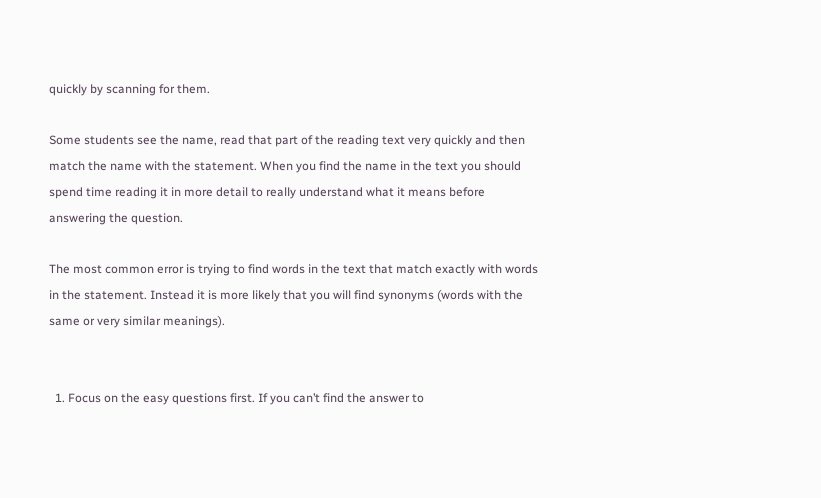quickly by scanning for them.

Some students see the name, read that part of the reading text very quickly and then match the name with the statement. When you find the name in the text you should spend time reading it in more detail to really understand what it means before answering the question.

The most common error is trying to find words in the text that match exactly with words in the statement. Instead it is more likely that you will find synonyms (words with the same or very similar meanings).


  1. Focus on the easy questions first. If you can’t find the answer to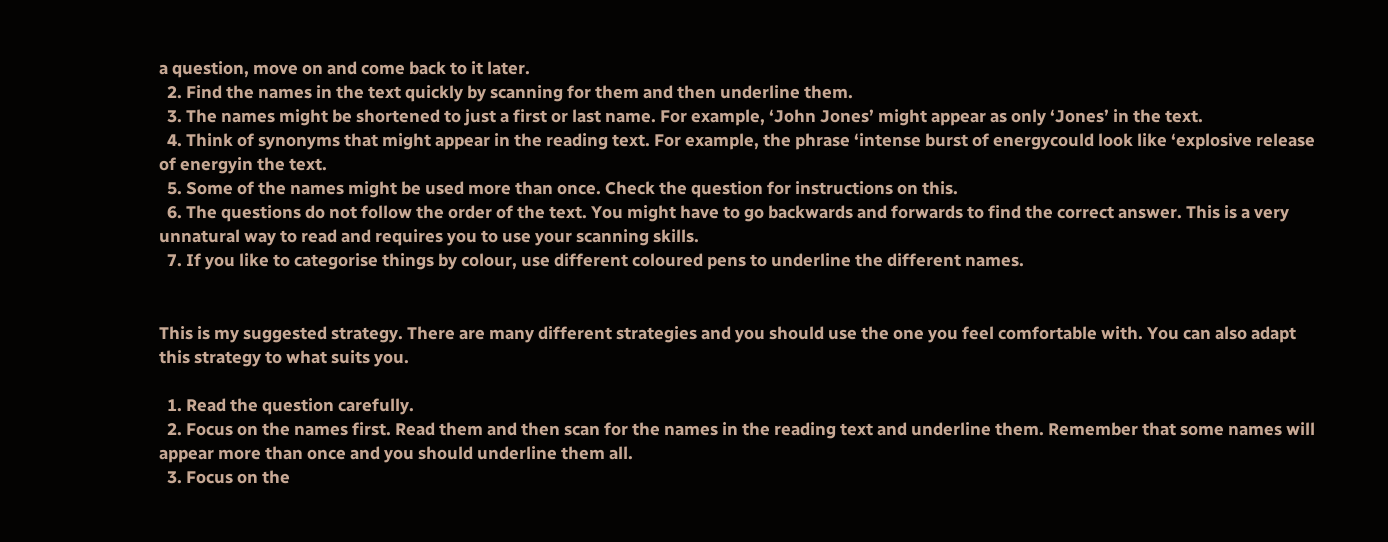a question, move on and come back to it later.
  2. Find the names in the text quickly by scanning for them and then underline them.
  3. The names might be shortened to just a first or last name. For example, ‘John Jones’ might appear as only ‘Jones’ in the text.
  4. Think of synonyms that might appear in the reading text. For example, the phrase ‘intense burst of energycould look like ‘explosive release of energyin the text.
  5. Some of the names might be used more than once. Check the question for instructions on this.
  6. The questions do not follow the order of the text. You might have to go backwards and forwards to find the correct answer. This is a very unnatural way to read and requires you to use your scanning skills.
  7. If you like to categorise things by colour, use different coloured pens to underline the different names.


This is my suggested strategy. There are many different strategies and you should use the one you feel comfortable with. You can also adapt this strategy to what suits you.

  1. Read the question carefully.
  2. Focus on the names first. Read them and then scan for the names in the reading text and underline them. Remember that some names will appear more than once and you should underline them all.
  3. Focus on the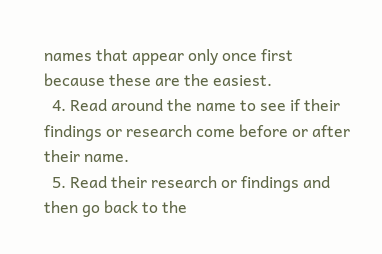names that appear only once first because these are the easiest.
  4. Read around the name to see if their findings or research come before or after their name.
  5. Read their research or findings and then go back to the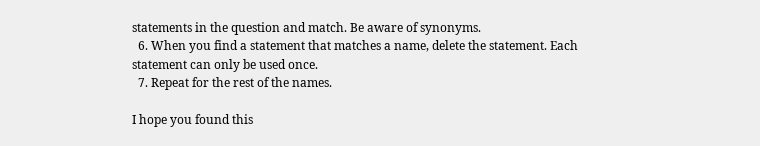statements in the question and match. Be aware of synonyms.
  6. When you find a statement that matches a name, delete the statement. Each statement can only be used once.
  7. Repeat for the rest of the names.

I hope you found this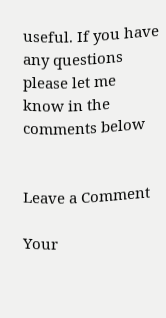useful. If you have any questions please let me know in the comments below


Leave a Comment

Your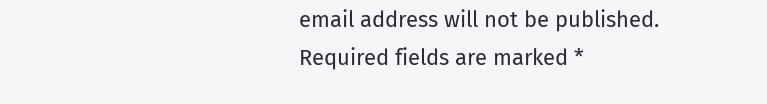email address will not be published. Required fields are marked *